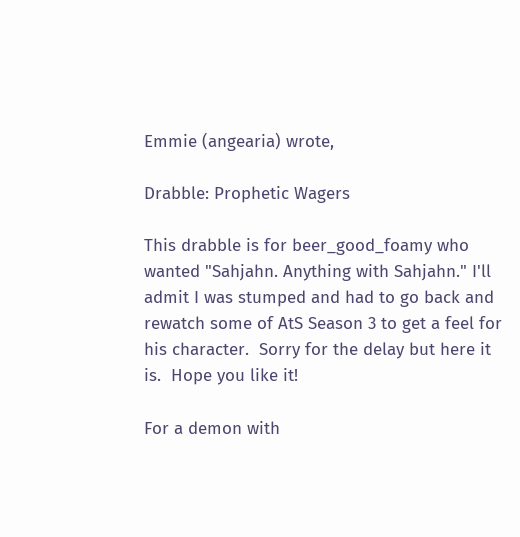Emmie (angearia) wrote,

Drabble: Prophetic Wagers

This drabble is for beer_good_foamy who wanted "Sahjahn. Anything with Sahjahn." I'll admit I was stumped and had to go back and rewatch some of AtS Season 3 to get a feel for his character.  Sorry for the delay but here it is.  Hope you like it!

For a demon with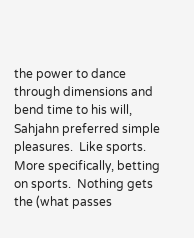the power to dance through dimensions and bend time to his will, Sahjahn preferred simple pleasures.  Like sports.  More specifically, betting on sports.  Nothing gets the (what passes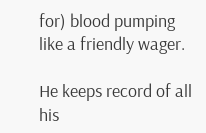for) blood pumping like a friendly wager.

He keeps record of all his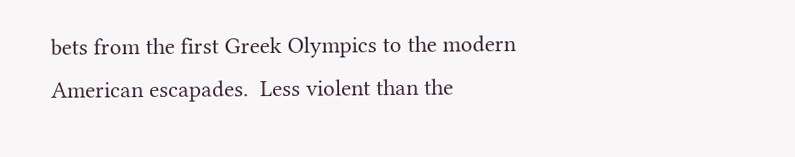bets from the first Greek Olympics to the modern American escapades.  Less violent than the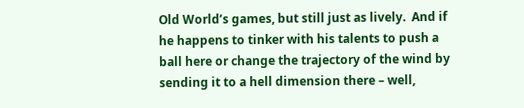Old World’s games, but still just as lively.  And if he happens to tinker with his talents to push a ball here or change the trajectory of the wind by sending it to a hell dimension there – well,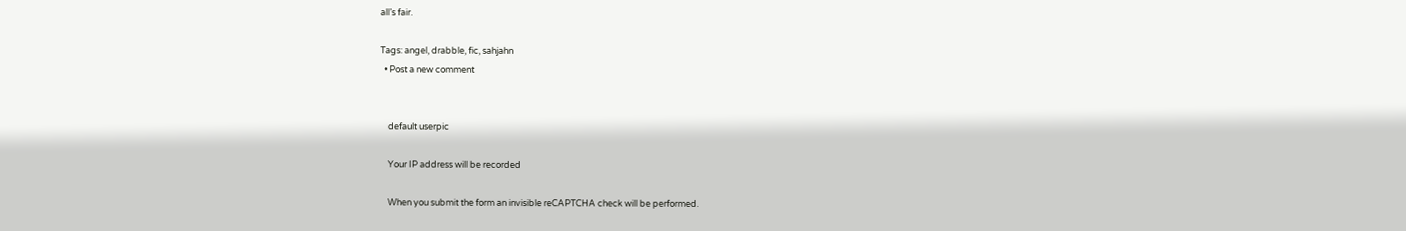all’s fair.

Tags: angel, drabble, fic, sahjahn
  • Post a new comment


    default userpic

    Your IP address will be recorded

    When you submit the form an invisible reCAPTCHA check will be performed.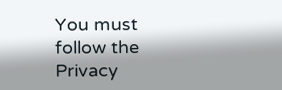You must follow the Privacy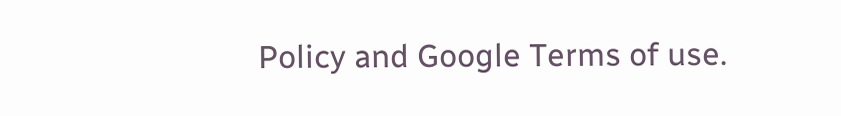Policy and Google Terms of use.